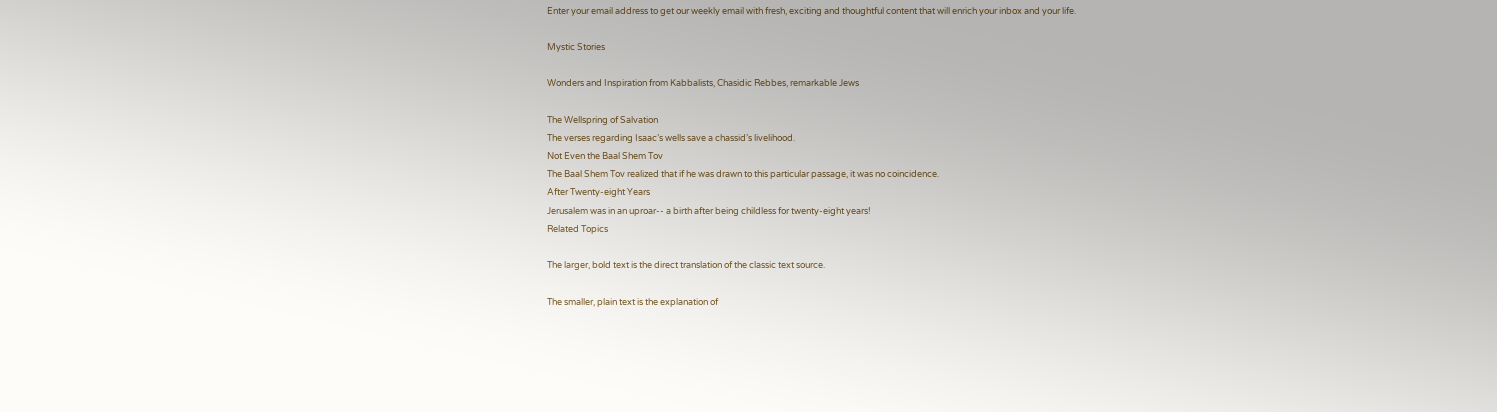Enter your email address to get our weekly email with fresh, exciting and thoughtful content that will enrich your inbox and your life.

Mystic Stories

Wonders and Inspiration from Kabbalists, Chasidic Rebbes, remarkable Jews

The Wellspring of Salvation
The verses regarding Isaac’s wells save a chassid’s livelihood.
Not Even the Baal Shem Tov
The Baal Shem Tov realized that if he was drawn to this particular passage, it was no coincidence.
After Twenty-eight Years
Jerusalem was in an uproar-- a birth after being childless for twenty-eight years!
Related Topics

The larger, bold text is the direct translation of the classic text source.

The smaller, plain text is the explanation of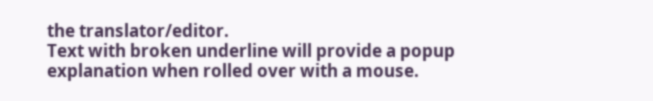the translator/editor.
Text with broken underline will provide a popup explanation when rolled over with a mouse.